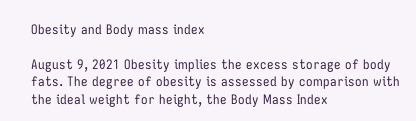Obesity and Body mass index

August 9, 2021 Obesity implies the excess storage of body fats. The degree of obesity is assessed by comparison with the ideal weight for height, the Body Mass Index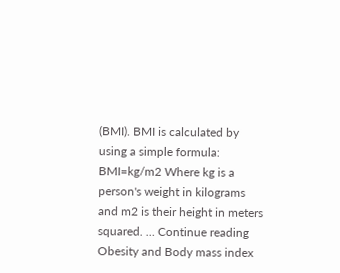(BMI). BMI is calculated by using a simple formula: BMI=kg/m2 Where kg is a person's weight in kilograms and m2 is their height in meters squared. … Continue reading Obesity and Body mass index